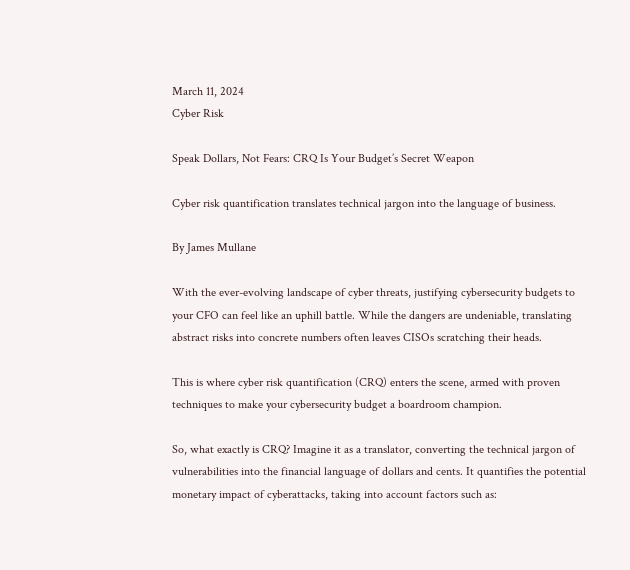March 11, 2024
Cyber Risk

Speak Dollars, Not Fears: CRQ Is Your Budget’s Secret Weapon

Cyber risk quantification translates technical jargon into the language of business.

By James Mullane

With the ever-evolving landscape of cyber threats, justifying cybersecurity budgets to your CFO can feel like an uphill battle. While the dangers are undeniable, translating abstract risks into concrete numbers often leaves CISOs scratching their heads.

This is where cyber risk quantification (CRQ) enters the scene, armed with proven techniques to make your cybersecurity budget a boardroom champion.

So, what exactly is CRQ? Imagine it as a translator, converting the technical jargon of vulnerabilities into the financial language of dollars and cents. It quantifies the potential monetary impact of cyberattacks, taking into account factors such as: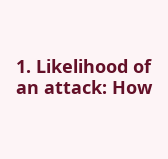1. Likelihood of an attack: How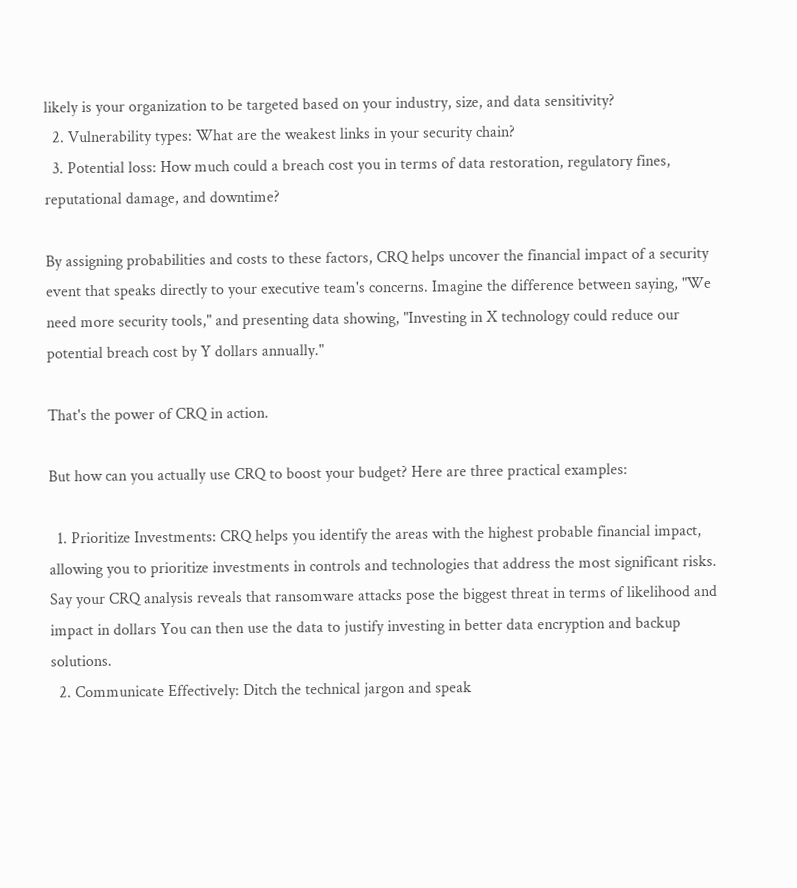likely is your organization to be targeted based on your industry, size, and data sensitivity?
  2. Vulnerability types: What are the weakest links in your security chain?
  3. Potential loss: How much could a breach cost you in terms of data restoration, regulatory fines, reputational damage, and downtime?

By assigning probabilities and costs to these factors, CRQ helps uncover the financial impact of a security event that speaks directly to your executive team's concerns. Imagine the difference between saying, "We need more security tools," and presenting data showing, "Investing in X technology could reduce our potential breach cost by Y dollars annually."

That's the power of CRQ in action.

But how can you actually use CRQ to boost your budget? Here are three practical examples:

  1. Prioritize Investments: CRQ helps you identify the areas with the highest probable financial impact, allowing you to prioritize investments in controls and technologies that address the most significant risks. Say your CRQ analysis reveals that ransomware attacks pose the biggest threat in terms of likelihood and impact in dollars You can then use the data to justify investing in better data encryption and backup solutions.
  2. Communicate Effectively: Ditch the technical jargon and speak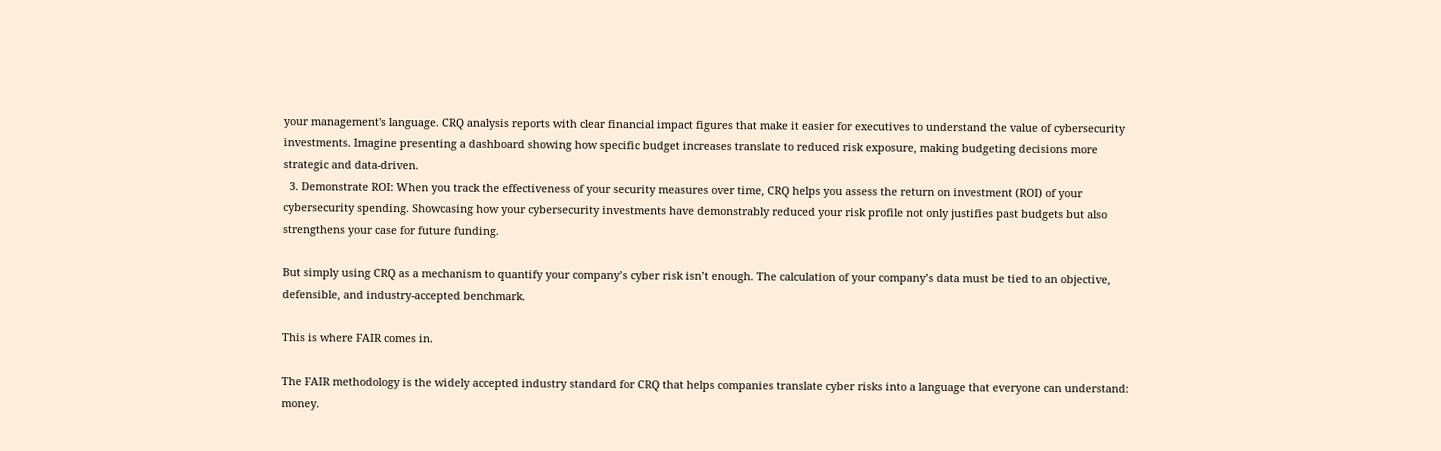your management's language. CRQ analysis reports with clear financial impact figures that make it easier for executives to understand the value of cybersecurity investments. Imagine presenting a dashboard showing how specific budget increases translate to reduced risk exposure, making budgeting decisions more strategic and data-driven.
  3. Demonstrate ROI: When you track the effectiveness of your security measures over time, CRQ helps you assess the return on investment (ROI) of your cybersecurity spending. Showcasing how your cybersecurity investments have demonstrably reduced your risk profile not only justifies past budgets but also strengthens your case for future funding.

But simply using CRQ as a mechanism to quantify your company’s cyber risk isn’t enough. The calculation of your company’s data must be tied to an objective, defensible, and industry-accepted benchmark.

This is where FAIR comes in.

The FAIR methodology is the widely accepted industry standard for CRQ that helps companies translate cyber risks into a language that everyone can understand: money.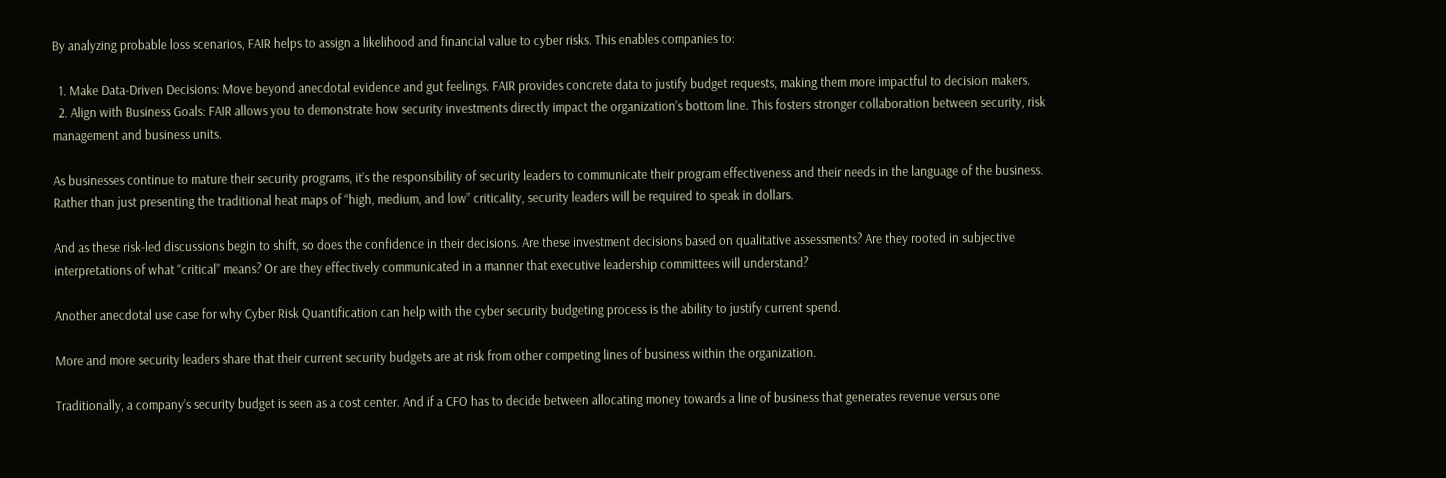By analyzing probable loss scenarios, FAIR helps to assign a likelihood and financial value to cyber risks. This enables companies to:

  1. Make Data-Driven Decisions: Move beyond anecdotal evidence and gut feelings. FAIR provides concrete data to justify budget requests, making them more impactful to decision makers.
  2. Align with Business Goals: FAIR allows you to demonstrate how security investments directly impact the organization’s bottom line. This fosters stronger collaboration between security, risk management and business units.

As businesses continue to mature their security programs, it’s the responsibility of security leaders to communicate their program effectiveness and their needs in the language of the business. Rather than just presenting the traditional heat maps of “high, medium, and low” criticality, security leaders will be required to speak in dollars.

And as these risk-led discussions begin to shift, so does the confidence in their decisions. Are these investment decisions based on qualitative assessments? Are they rooted in subjective interpretations of what “critical” means? Or are they effectively communicated in a manner that executive leadership committees will understand?

Another anecdotal use case for why Cyber Risk Quantification can help with the cyber security budgeting process is the ability to justify current spend.

More and more security leaders share that their current security budgets are at risk from other competing lines of business within the organization.

Traditionally, a company’s security budget is seen as a cost center. And if a CFO has to decide between allocating money towards a line of business that generates revenue versus one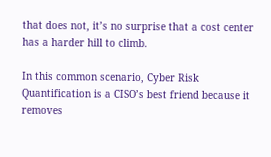that does not, it’s no surprise that a cost center has a harder hill to climb.

In this common scenario, Cyber Risk Quantification is a CISO’s best friend because it removes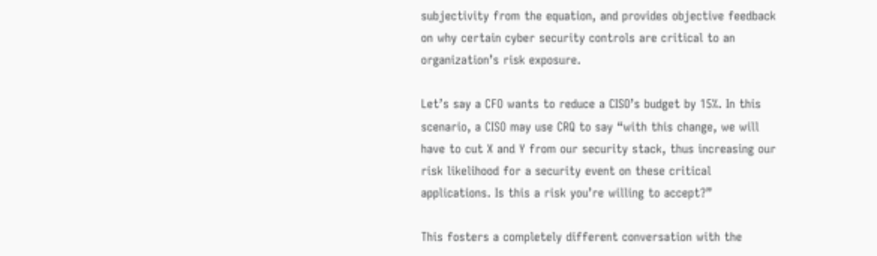subjectivity from the equation, and provides objective feedback on why certain cyber security controls are critical to an organization’s risk exposure.

Let’s say a CFO wants to reduce a CISO’s budget by 15%. In this scenario, a CISO may use CRQ to say “with this change, we will have to cut X and Y from our security stack, thus increasing our risk likelihood for a security event on these critical applications. Is this a risk you’re willing to accept?”

This fosters a completely different conversation with the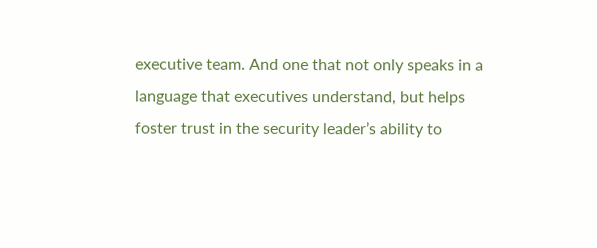executive team. And one that not only speaks in a language that executives understand, but helps foster trust in the security leader’s ability to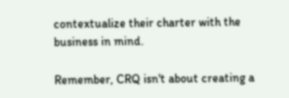contextualize their charter with the business in mind.

Remember, CRQ isn't about creating a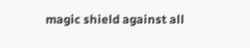magic shield against all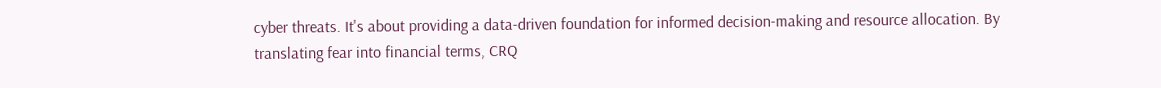cyber threats. It's about providing a data-driven foundation for informed decision-making and resource allocation. By translating fear into financial terms, CRQ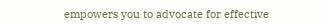empowers you to advocate for effective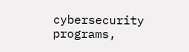cybersecurity programs,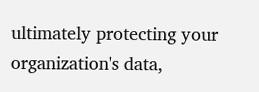ultimately protecting your organization's data,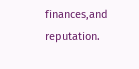finances,and reputation.